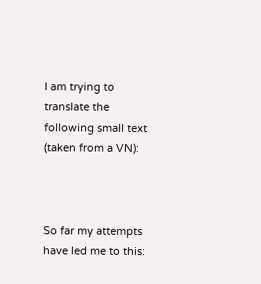I am trying to translate the following small text (taken from a VN):



So far my attempts have led me to this: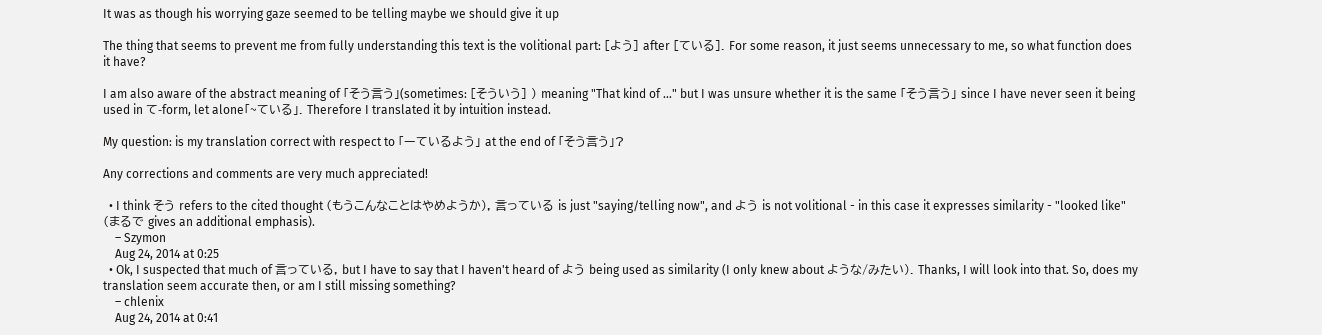It was as though his worrying gaze seemed to be telling maybe we should give it up

The thing that seems to prevent me from fully understanding this text is the volitional part: [よう] after [ている]. For some reason, it just seems unnecessary to me, so what function does it have?

I am also aware of the abstract meaning of 「そう言う」(sometimes: [そういう] ) meaning "That kind of ..." but I was unsure whether it is the same 「そう言う」 since I have never seen it being used in て-form, let alone「~ている」. Therefore I translated it by intuition instead.

My question: is my translation correct with respect to 「ーているよう」 at the end of 「そう言う」?

Any corrections and comments are very much appreciated!

  • I think そう refers to the cited thought (もうこんなことはやめようか), 言っている is just "saying/telling now", and よう is not volitional - in this case it expresses similarity - "looked like" (まるで gives an additional emphasis).
    – Szymon
    Aug 24, 2014 at 0:25
  • Ok, I suspected that much of 言っている, but I have to say that I haven't heard of よう being used as similarity (I only knew about ような/みたい). Thanks, I will look into that. So, does my translation seem accurate then, or am I still missing something?
    – chlenix
    Aug 24, 2014 at 0:41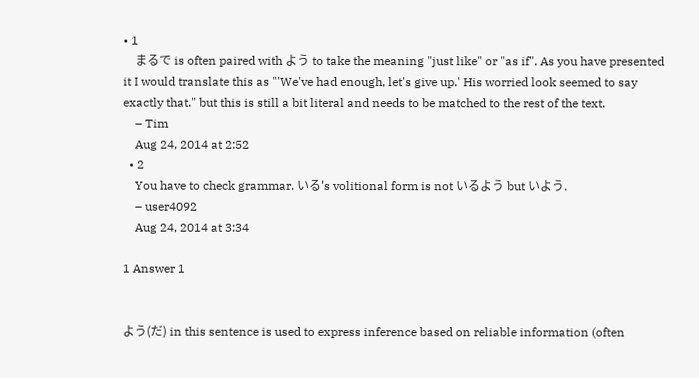• 1
    まるで is often paired with よう to take the meaning "just like" or "as if". As you have presented it I would translate this as "'We've had enough, let's give up.' His worried look seemed to say exactly that." but this is still a bit literal and needs to be matched to the rest of the text.
    – Tim
    Aug 24, 2014 at 2:52
  • 2
    You have to check grammar. いる's volitional form is not いるよう but いよう.
    – user4092
    Aug 24, 2014 at 3:34

1 Answer 1


よう(だ) in this sentence is used to express inference based on reliable information (often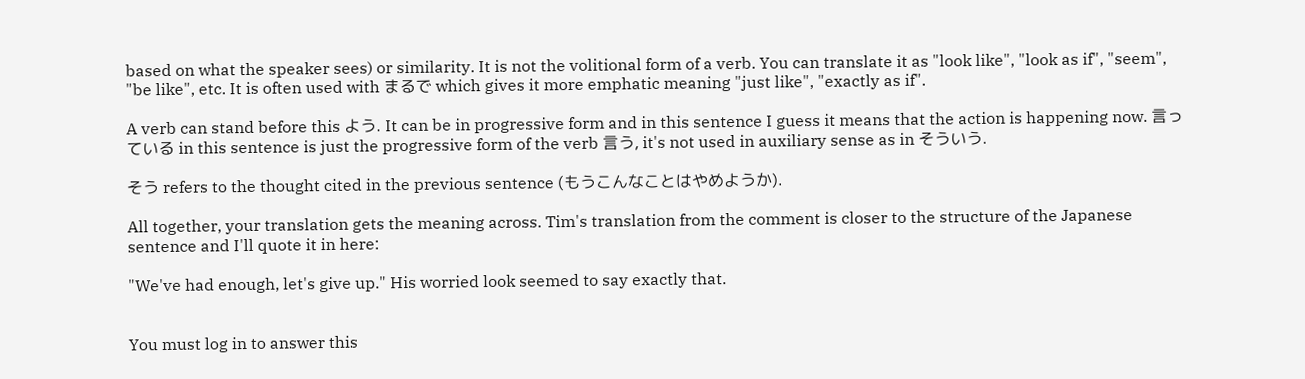based on what the speaker sees) or similarity. It is not the volitional form of a verb. You can translate it as "look like", "look as if", "seem", "be like", etc. It is often used with まるで which gives it more emphatic meaning "just like", "exactly as if".

A verb can stand before this よう. It can be in progressive form and in this sentence I guess it means that the action is happening now. 言っている in this sentence is just the progressive form of the verb 言う, it's not used in auxiliary sense as in そういう.

そう refers to the thought cited in the previous sentence (もうこんなことはやめようか).

All together, your translation gets the meaning across. Tim's translation from the comment is closer to the structure of the Japanese sentence and I'll quote it in here:

"We've had enough, let's give up." His worried look seemed to say exactly that.


You must log in to answer this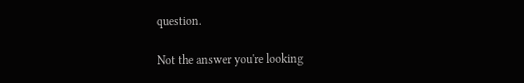question.

Not the answer you're looking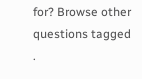for? Browse other questions tagged .